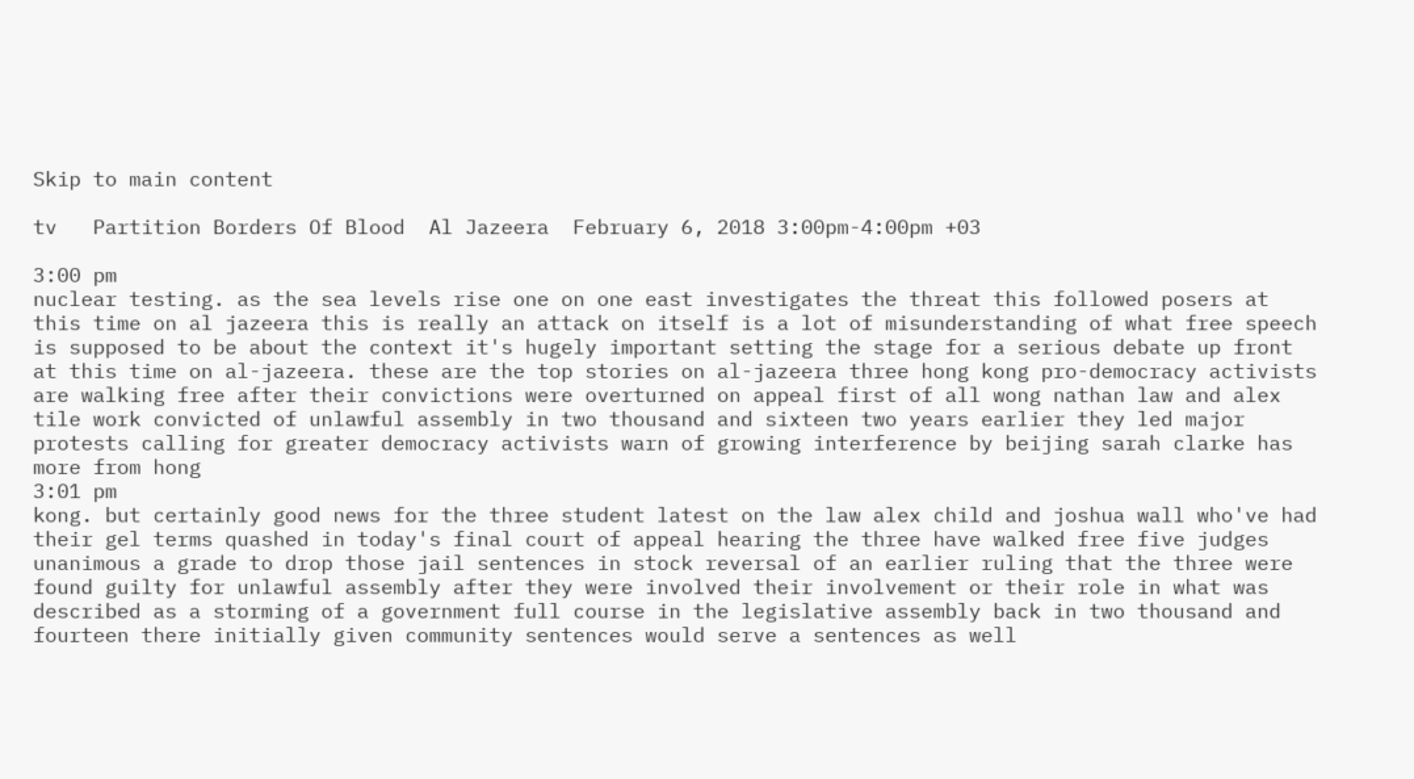Skip to main content

tv   Partition Borders Of Blood  Al Jazeera  February 6, 2018 3:00pm-4:00pm +03

3:00 pm
nuclear testing. as the sea levels rise one on one east investigates the threat this followed posers at this time on al jazeera this is really an attack on itself is a lot of misunderstanding of what free speech is supposed to be about the context it's hugely important setting the stage for a serious debate up front at this time on al-jazeera. these are the top stories on al-jazeera three hong kong pro-democracy activists are walking free after their convictions were overturned on appeal first of all wong nathan law and alex tile work convicted of unlawful assembly in two thousand and sixteen two years earlier they led major protests calling for greater democracy activists warn of growing interference by beijing sarah clarke has more from hong
3:01 pm
kong. but certainly good news for the three student latest on the law alex child and joshua wall who've had their gel terms quashed in today's final court of appeal hearing the three have walked free five judges unanimous a grade to drop those jail sentences in stock reversal of an earlier ruling that the three were found guilty for unlawful assembly after they were involved their involvement or their role in what was described as a storming of a government full course in the legislative assembly back in two thousand and fourteen there initially given community sentences would serve a sentences as well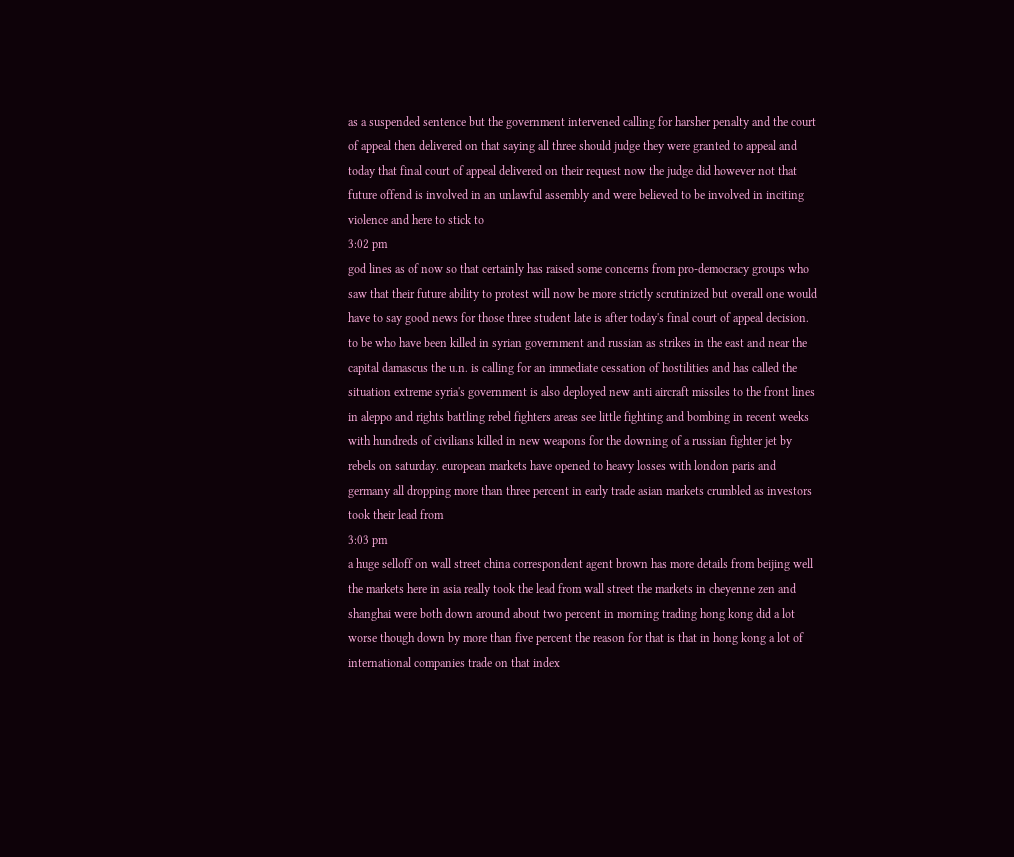as a suspended sentence but the government intervened calling for harsher penalty and the court of appeal then delivered on that saying all three should judge they were granted to appeal and today that final court of appeal delivered on their request now the judge did however not that future offend is involved in an unlawful assembly and were believed to be involved in inciting violence and here to stick to
3:02 pm
god lines as of now so that certainly has raised some concerns from pro-democracy groups who saw that their future ability to protest will now be more strictly scrutinized but overall one would have to say good news for those three student late is after today's final court of appeal decision. to be who have been killed in syrian government and russian as strikes in the east and near the capital damascus the u.n. is calling for an immediate cessation of hostilities and has called the situation extreme syria's government is also deployed new anti aircraft missiles to the front lines in aleppo and rights battling rebel fighters areas see little fighting and bombing in recent weeks with hundreds of civilians killed in new weapons for the downing of a russian fighter jet by rebels on saturday. european markets have opened to heavy losses with london paris and germany all dropping more than three percent in early trade asian markets crumbled as investors took their lead from
3:03 pm
a huge selloff on wall street china correspondent agent brown has more details from beijing well the markets here in asia really took the lead from wall street the markets in cheyenne zen and shanghai were both down around about two percent in morning trading hong kong did a lot worse though down by more than five percent the reason for that is that in hong kong a lot of international companies trade on that index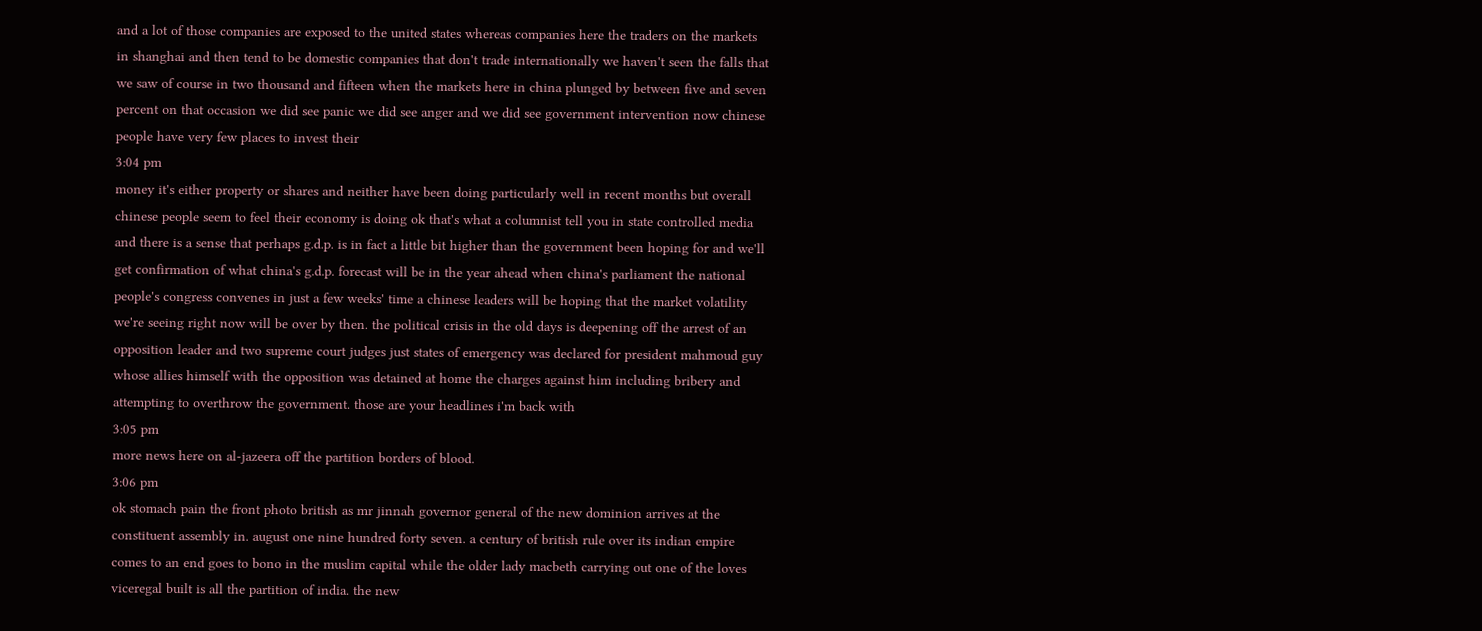and a lot of those companies are exposed to the united states whereas companies here the traders on the markets in shanghai and then tend to be domestic companies that don't trade internationally we haven't seen the falls that we saw of course in two thousand and fifteen when the markets here in china plunged by between five and seven percent on that occasion we did see panic we did see anger and we did see government intervention now chinese people have very few places to invest their
3:04 pm
money it's either property or shares and neither have been doing particularly well in recent months but overall chinese people seem to feel their economy is doing ok that's what a columnist tell you in state controlled media and there is a sense that perhaps g.d.p. is in fact a little bit higher than the government been hoping for and we'll get confirmation of what china's g.d.p. forecast will be in the year ahead when china's parliament the national people's congress convenes in just a few weeks' time a chinese leaders will be hoping that the market volatility we're seeing right now will be over by then. the political crisis in the old days is deepening off the arrest of an opposition leader and two supreme court judges just states of emergency was declared for president mahmoud guy whose allies himself with the opposition was detained at home the charges against him including bribery and attempting to overthrow the government. those are your headlines i'm back with
3:05 pm
more news here on al-jazeera off the partition borders of blood.
3:06 pm
ok stomach pain the front photo british as mr jinnah governor general of the new dominion arrives at the constituent assembly in. august one nine hundred forty seven. a century of british rule over its indian empire comes to an end goes to bono in the muslim capital while the older lady macbeth carrying out one of the loves viceregal built is all the partition of india. the new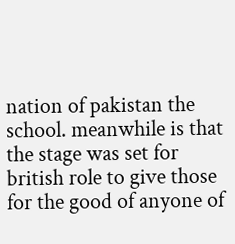nation of pakistan the school. meanwhile is that the stage was set for british role to give those for the good of anyone of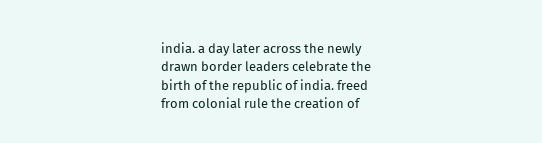india. a day later across the newly drawn border leaders celebrate the birth of the republic of india. freed from colonial rule the creation of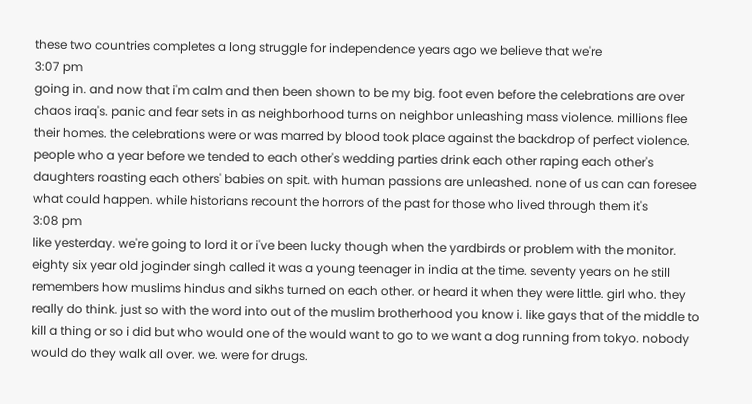these two countries completes a long struggle for independence years ago we believe that we're
3:07 pm
going in. and now that i'm calm and then been shown to be my big. foot even before the celebrations are over chaos iraq's. panic and fear sets in as neighborhood turns on neighbor unleashing mass violence. millions flee their homes. the celebrations were or was marred by blood took place against the backdrop of perfect violence. people who a year before we tended to each other's wedding parties drink each other raping each other's daughters roasting each others' babies on spit. with human passions are unleashed. none of us can can foresee what could happen. while historians recount the horrors of the past for those who lived through them it's
3:08 pm
like yesterday. we're going to lord it or i've been lucky though when the yardbirds or problem with the monitor. eighty six year old joginder singh called it was a young teenager in india at the time. seventy years on he still remembers how muslims hindus and sikhs turned on each other. or heard it when they were little. girl who. they really do think. just so with the word into out of the muslim brotherhood you know i. like gays that of the middle to kill a thing or so i did but who would one of the would want to go to we want a dog running from tokyo. nobody would do they walk all over. we. were for drugs.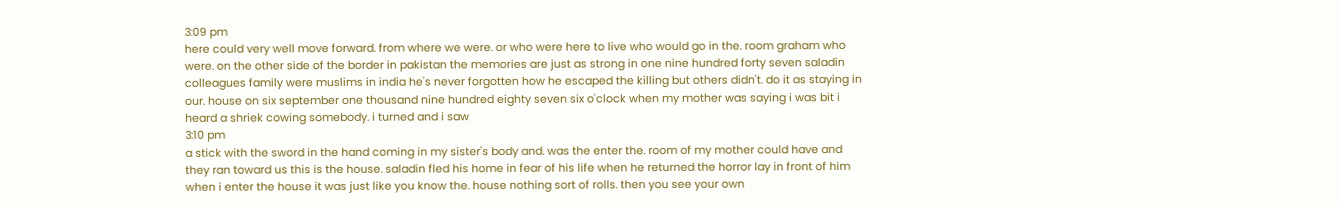3:09 pm
here could very well move forward. from where we were. or who were here to live who would go in the. room graham who were. on the other side of the border in pakistan the memories are just as strong in one nine hundred forty seven saladin colleagues family were muslims in india he's never forgotten how he escaped the killing but others didn't. do it as staying in our. house on six september one thousand nine hundred eighty seven six o'clock when my mother was saying i was bit i heard a shriek cowing somebody. i turned and i saw
3:10 pm
a stick with the sword in the hand coming in my sister's body and. was the enter the. room of my mother could have and they ran toward us this is the house. saladin fled his home in fear of his life when he returned the horror lay in front of him when i enter the house it was just like you know the. house nothing sort of rolls. then you see your own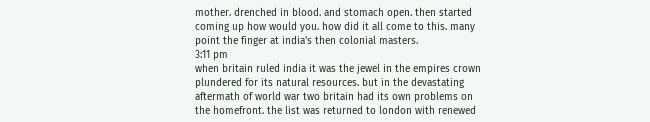mother. drenched in blood. and stomach open. then started coming up how would you. how did it all come to this. many point the finger at india's then colonial masters.
3:11 pm
when britain ruled india it was the jewel in the empires crown plundered for its natural resources. but in the devastating aftermath of world war two britain had its own problems on the homefront. the list was returned to london with renewed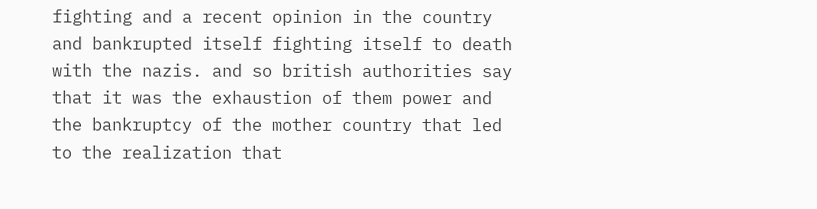fighting and a recent opinion in the country and bankrupted itself fighting itself to death with the nazis. and so british authorities say that it was the exhaustion of them power and the bankruptcy of the mother country that led to the realization that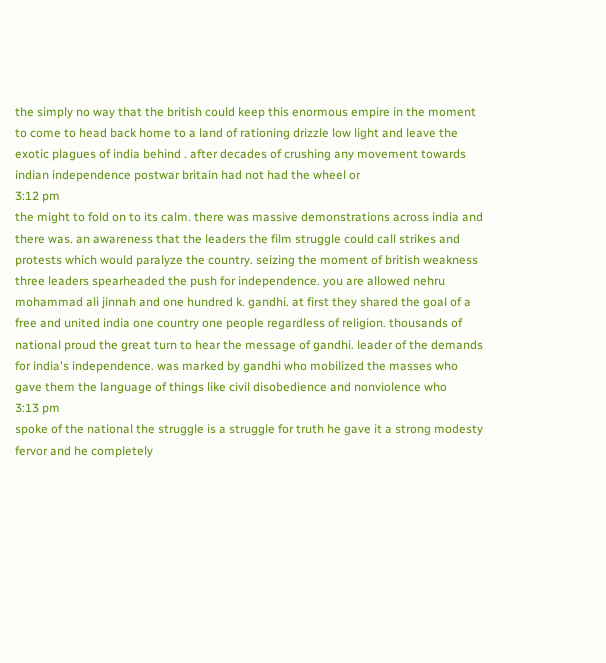the simply no way that the british could keep this enormous empire in the moment to come to head back home to a land of rationing drizzle low light and leave the exotic plagues of india behind . after decades of crushing any movement towards indian independence postwar britain had not had the wheel or
3:12 pm
the might to fold on to its calm. there was massive demonstrations across india and there was. an awareness that the leaders the film struggle could call strikes and protests which would paralyze the country. seizing the moment of british weakness three leaders spearheaded the push for independence. you are allowed nehru mohammad ali jinnah and one hundred k. gandhi. at first they shared the goal of a free and united india one country one people regardless of religion. thousands of national proud the great turn to hear the message of gandhi. leader of the demands for india's independence. was marked by gandhi who mobilized the masses who gave them the language of things like civil disobedience and nonviolence who
3:13 pm
spoke of the national the struggle is a struggle for truth he gave it a strong modesty fervor and he completely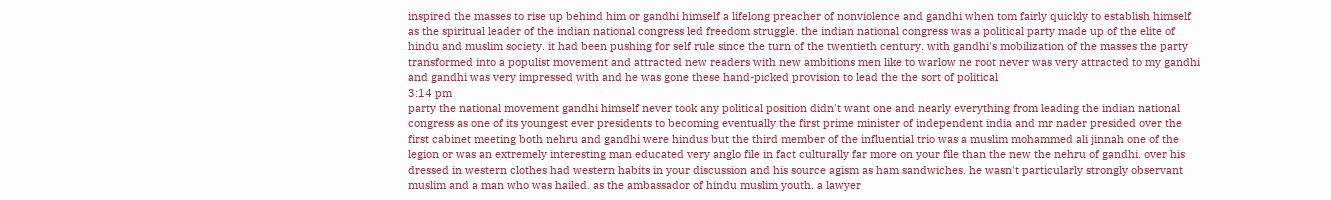inspired the masses to rise up behind him or gandhi himself a lifelong preacher of nonviolence and gandhi when tom fairly quickly to establish himself as the spiritual leader of the indian national congress led freedom struggle. the indian national congress was a political party made up of the elite of hindu and muslim society. it had been pushing for self rule since the turn of the twentieth century. with gandhi's mobilization of the masses the party transformed into a populist movement and attracted new readers with new ambitions men like to warlow ne root never was very attracted to my gandhi and gandhi was very impressed with and he was gone these hand-picked provision to lead the the sort of political
3:14 pm
party the national movement gandhi himself never took any political position didn't want one and nearly everything from leading the indian national congress as one of its youngest ever presidents to becoming eventually the first prime minister of independent india and mr nader presided over the first cabinet meeting both nehru and gandhi were hindus but the third member of the influential trio was a muslim mohammed ali jinnah one of the legion or was an extremely interesting man educated very anglo file in fact culturally far more on your file than the new the nehru of gandhi. over his dressed in western clothes had western habits in your discussion and his source agism as ham sandwiches. he wasn't particularly strongly observant muslim and a man who was hailed. as the ambassador of hindu muslim youth. a lawyer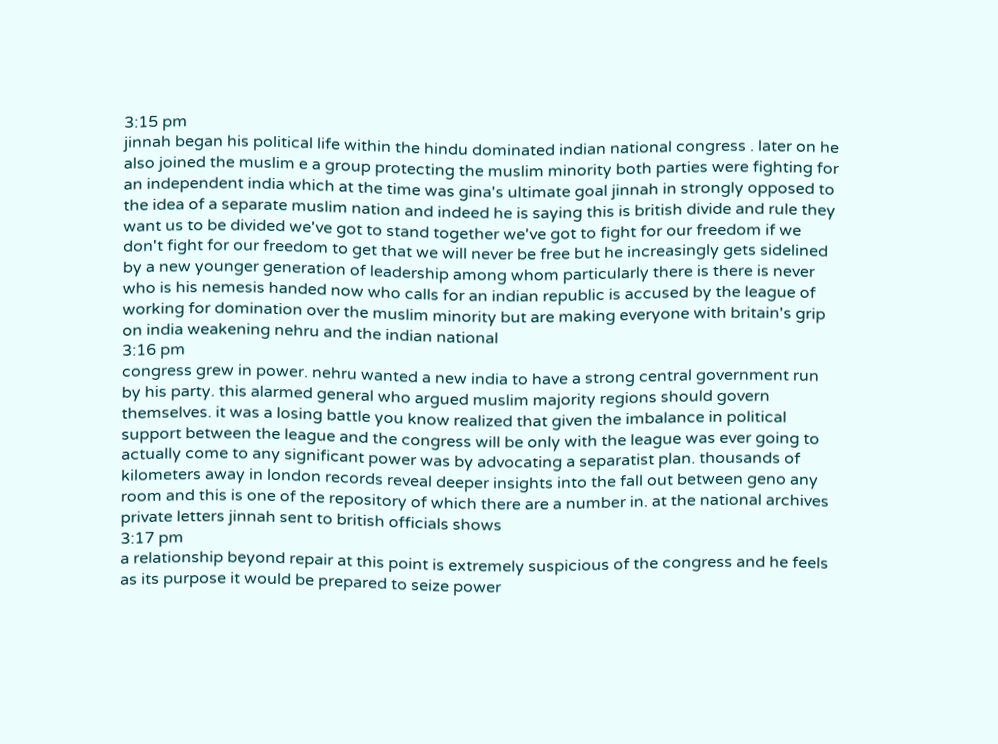3:15 pm
jinnah began his political life within the hindu dominated indian national congress . later on he also joined the muslim e a group protecting the muslim minority both parties were fighting for an independent india which at the time was gina's ultimate goal jinnah in strongly opposed to the idea of a separate muslim nation and indeed he is saying this is british divide and rule they want us to be divided we've got to stand together we've got to fight for our freedom if we don't fight for our freedom to get that we will never be free but he increasingly gets sidelined by a new younger generation of leadership among whom particularly there is there is never who is his nemesis handed now who calls for an indian republic is accused by the league of working for domination over the muslim minority but are making everyone with britain's grip on india weakening nehru and the indian national
3:16 pm
congress grew in power. nehru wanted a new india to have a strong central government run by his party. this alarmed general who argued muslim majority regions should govern themselves. it was a losing battle you know realized that given the imbalance in political support between the league and the congress will be only with the league was ever going to actually come to any significant power was by advocating a separatist plan. thousands of kilometers away in london records reveal deeper insights into the fall out between geno any room and this is one of the repository of which there are a number in. at the national archives private letters jinnah sent to british officials shows
3:17 pm
a relationship beyond repair at this point is extremely suspicious of the congress and he feels as its purpose it would be prepared to seize power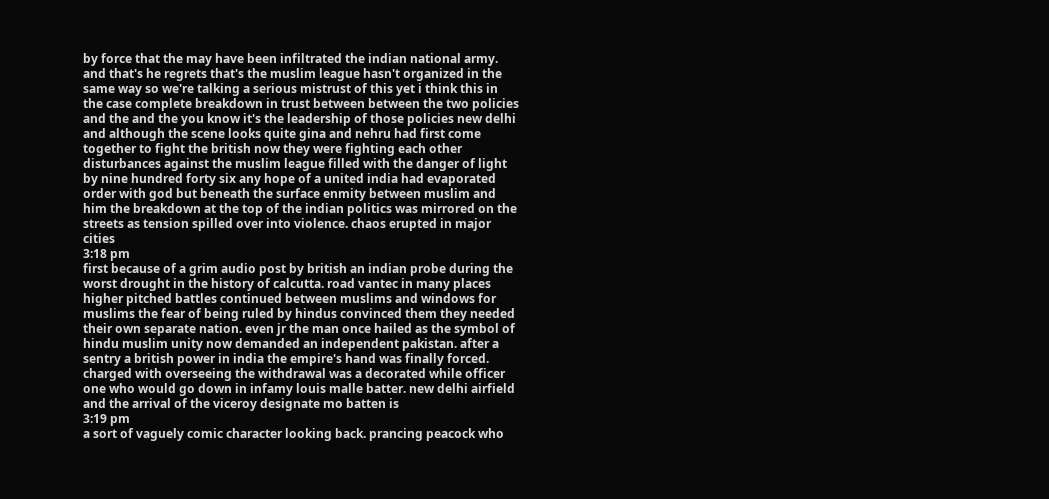by force that the may have been infiltrated the indian national army. and that's he regrets that's the muslim league hasn't organized in the same way so we're talking a serious mistrust of this yet i think this in the case complete breakdown in trust between between the two policies and the and the you know it's the leadership of those policies new delhi and although the scene looks quite gina and nehru had first come together to fight the british now they were fighting each other disturbances against the muslim league filled with the danger of light by nine hundred forty six any hope of a united india had evaporated order with god but beneath the surface enmity between muslim and him the breakdown at the top of the indian politics was mirrored on the streets as tension spilled over into violence. chaos erupted in major cities
3:18 pm
first because of a grim audio post by british an indian probe during the worst drought in the history of calcutta. road vantec in many places higher pitched battles continued between muslims and windows for muslims the fear of being ruled by hindus convinced them they needed their own separate nation. even jr the man once hailed as the symbol of hindu muslim unity now demanded an independent pakistan. after a sentry a british power in india the empire's hand was finally forced. charged with overseeing the withdrawal was a decorated while officer one who would go down in infamy louis malle batter. new delhi airfield and the arrival of the viceroy designate mo batten is
3:19 pm
a sort of vaguely comic character looking back. prancing peacock who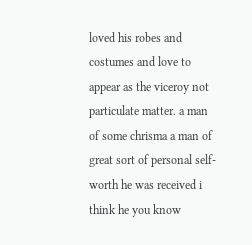loved his robes and costumes and love to appear as the viceroy not particulate matter. a man of some chrisma a man of great sort of personal self-worth he was received i think he you know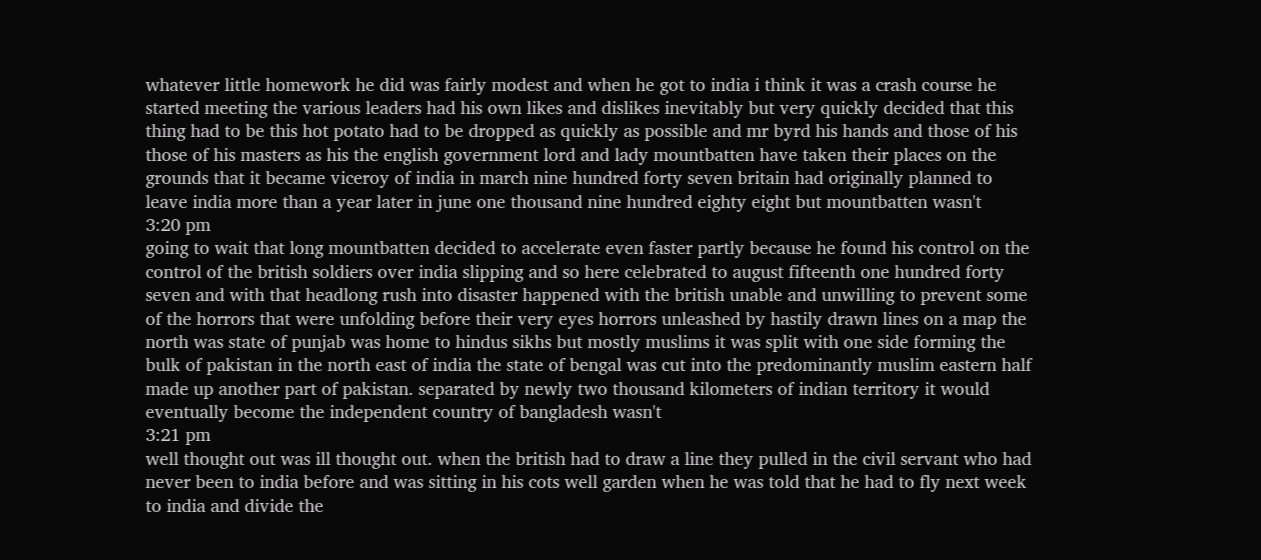whatever little homework he did was fairly modest and when he got to india i think it was a crash course he started meeting the various leaders had his own likes and dislikes inevitably but very quickly decided that this thing had to be this hot potato had to be dropped as quickly as possible and mr byrd his hands and those of his those of his masters as his the english government lord and lady mountbatten have taken their places on the grounds that it became viceroy of india in march nine hundred forty seven britain had originally planned to leave india more than a year later in june one thousand nine hundred eighty eight but mountbatten wasn't
3:20 pm
going to wait that long mountbatten decided to accelerate even faster partly because he found his control on the control of the british soldiers over india slipping and so here celebrated to august fifteenth one hundred forty seven and with that headlong rush into disaster happened with the british unable and unwilling to prevent some of the horrors that were unfolding before their very eyes horrors unleashed by hastily drawn lines on a map the north was state of punjab was home to hindus sikhs but mostly muslims it was split with one side forming the bulk of pakistan in the north east of india the state of bengal was cut into the predominantly muslim eastern half made up another part of pakistan. separated by newly two thousand kilometers of indian territory it would eventually become the independent country of bangladesh wasn't
3:21 pm
well thought out was ill thought out. when the british had to draw a line they pulled in the civil servant who had never been to india before and was sitting in his cots well garden when he was told that he had to fly next week to india and divide the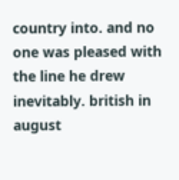country into. and no one was pleased with the line he drew inevitably. british in august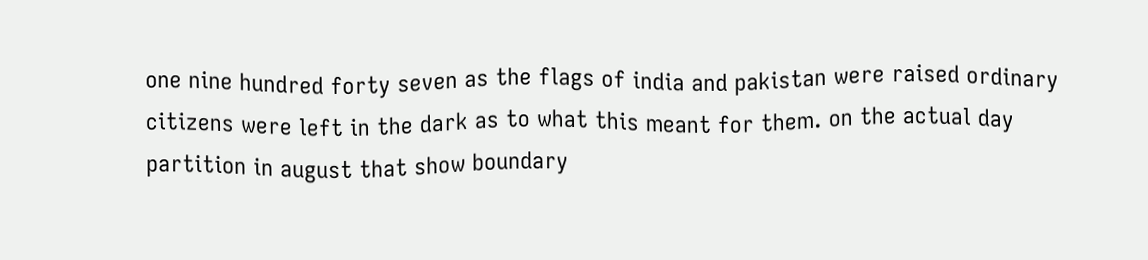one nine hundred forty seven as the flags of india and pakistan were raised ordinary citizens were left in the dark as to what this meant for them. on the actual day partition in august that show boundary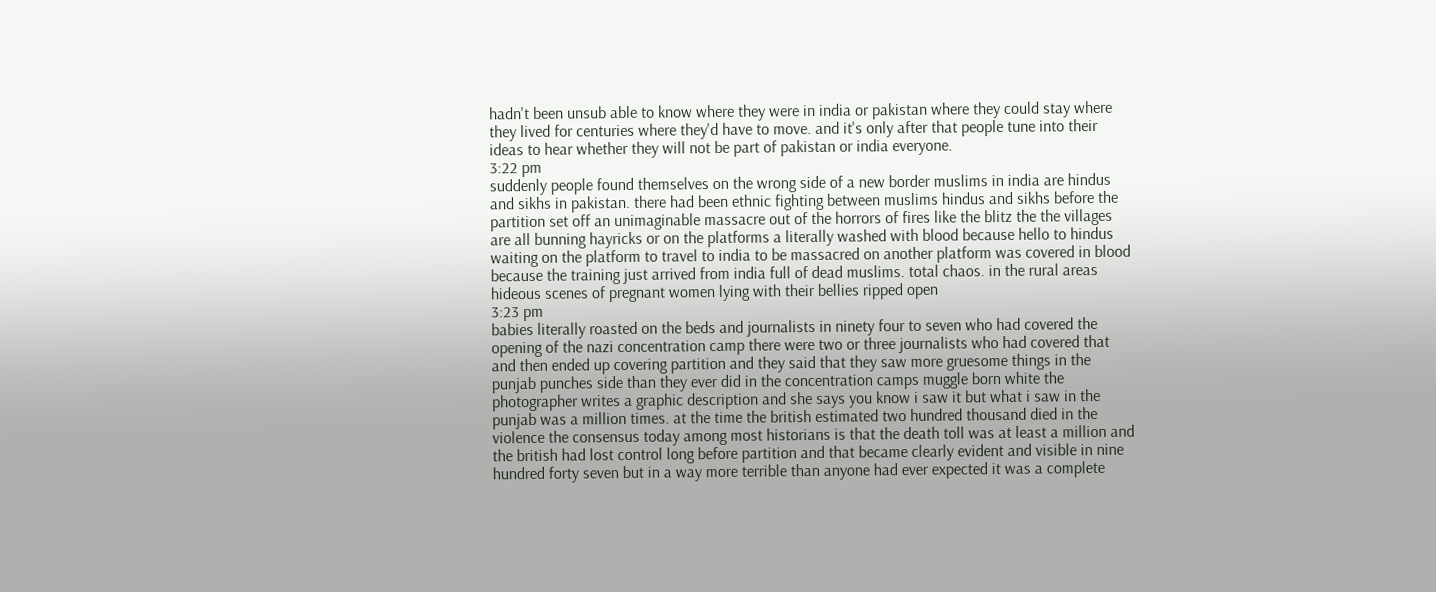hadn't been unsub able to know where they were in india or pakistan where they could stay where they lived for centuries where they'd have to move. and it's only after that people tune into their ideas to hear whether they will not be part of pakistan or india everyone.
3:22 pm
suddenly people found themselves on the wrong side of a new border muslims in india are hindus and sikhs in pakistan. there had been ethnic fighting between muslims hindus and sikhs before the partition set off an unimaginable massacre out of the horrors of fires like the blitz the the villages are all bunning hayricks or on the platforms a literally washed with blood because hello to hindus waiting on the platform to travel to india to be massacred on another platform was covered in blood because the training just arrived from india full of dead muslims. total chaos. in the rural areas hideous scenes of pregnant women lying with their bellies ripped open
3:23 pm
babies literally roasted on the beds and journalists in ninety four to seven who had covered the opening of the nazi concentration camp there were two or three journalists who had covered that and then ended up covering partition and they said that they saw more gruesome things in the punjab punches side than they ever did in the concentration camps muggle born white the photographer writes a graphic description and she says you know i saw it but what i saw in the punjab was a million times. at the time the british estimated two hundred thousand died in the violence the consensus today among most historians is that the death toll was at least a million and the british had lost control long before partition and that became clearly evident and visible in nine hundred forty seven but in a way more terrible than anyone had ever expected it was a complete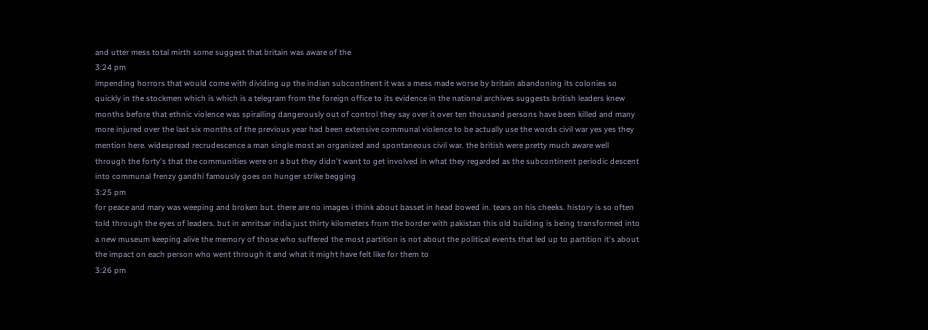and utter mess total mirth some suggest that britain was aware of the
3:24 pm
impending horrors that would come with dividing up the indian subcontinent it was a mess made worse by britain abandoning its colonies so quickly in the stockmen which is which is a telegram from the foreign office to its evidence in the national archives suggests british leaders knew months before that ethnic violence was spiralling dangerously out of control they say over it over ten thousand persons have been killed and many more injured over the last six months of the previous year had been extensive communal violence to be actually use the words civil war yes yes they mention here. widespread recrudescence a man single most an organized and spontaneous civil war. the british were pretty much aware well through the forty's that the communities were on a but they didn't want to get involved in what they regarded as the subcontinent periodic descent into communal frenzy gandhi famously goes on hunger strike begging
3:25 pm
for peace and mary was weeping and broken but. there are no images i think about basset in head bowed in. tears on his cheeks. history is so often told through the eyes of leaders. but in amritsar india just thirty kilometers from the border with pakistan this old building is being transformed into a new museum keeping alive the memory of those who suffered the most partition is not about the political events that led up to partition it's about the impact on each person who went through it and what it might have felt like for them to
3:26 pm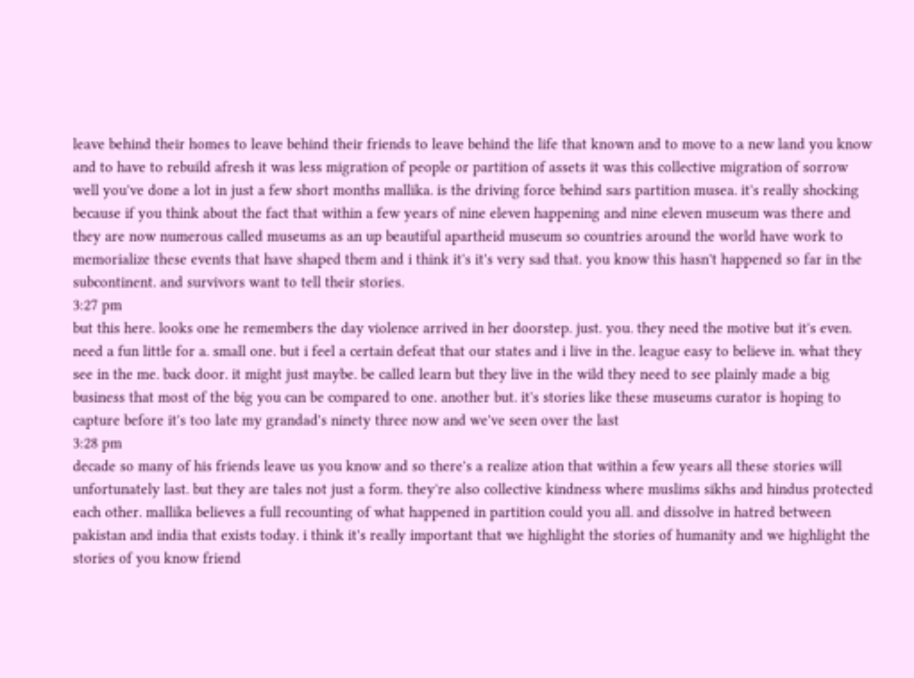leave behind their homes to leave behind their friends to leave behind the life that known and to move to a new land you know and to have to rebuild afresh it was less migration of people or partition of assets it was this collective migration of sorrow well you've done a lot in just a few short months mallika. is the driving force behind sars partition musea. it's really shocking because if you think about the fact that within a few years of nine eleven happening and nine eleven museum was there and they are now numerous called museums as an up beautiful apartheid museum so countries around the world have work to memorialize these events that have shaped them and i think it's it's very sad that. you know this hasn't happened so far in the subcontinent. and survivors want to tell their stories.
3:27 pm
but this here. looks one he remembers the day violence arrived in her doorstep. just. you. they need the motive but it's even. need a fun little for a. small one. but i feel a certain defeat that our states and i live in the. league easy to believe in. what they see in the me. back door. it might just maybe. be called learn but they live in the wild they need to see plainly made a big business that most of the big you can be compared to one. another but. it's stories like these museums curator is hoping to capture before it's too late my grandad's ninety three now and we've seen over the last
3:28 pm
decade so many of his friends leave us you know and so there's a realize ation that within a few years all these stories will unfortunately last. but they are tales not just a form. they're also collective kindness where muslims sikhs and hindus protected each other. mallika believes a full recounting of what happened in partition could you all. and dissolve in hatred between pakistan and india that exists today. i think it's really important that we highlight the stories of humanity and we highlight the stories of you know friend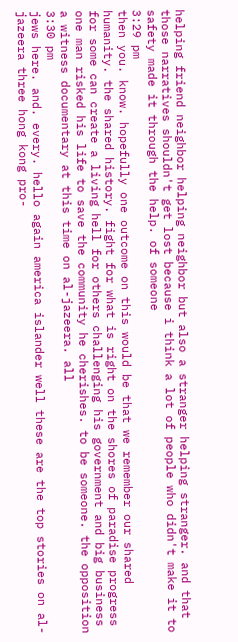helping friend neighbor helping neighbor but also a stranger helping stranger. and that those narratives shouldn't get lost because i think a lot of people who didn't make it to safety made it through the help. of someone
3:29 pm
then you. know. hopefully one outcome on this would be that we remember our shared humanity. the shared history. fight for what is right on the shores of paradise progress for some can create a living hell for others challenging his government and big business one man risked his life to save the community he cherishes. to be someone. the opposition a witness documentary at this time on al-jazeera. all
3:30 pm
jews here. and. every. hello again america islander well these are the top stories on al-jazeera three hong kong pro-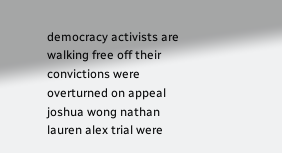democracy activists are walking free off their convictions were overturned on appeal joshua wong nathan lauren alex trial were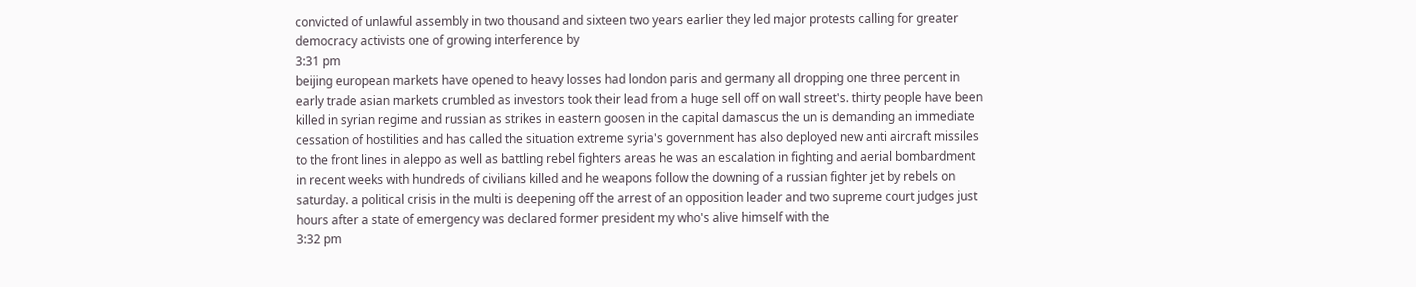convicted of unlawful assembly in two thousand and sixteen two years earlier they led major protests calling for greater democracy activists one of growing interference by
3:31 pm
beijing european markets have opened to heavy losses had london paris and germany all dropping one three percent in early trade asian markets crumbled as investors took their lead from a huge sell off on wall street's. thirty people have been killed in syrian regime and russian as strikes in eastern goosen in the capital damascus the un is demanding an immediate cessation of hostilities and has called the situation extreme syria's government has also deployed new anti aircraft missiles to the front lines in aleppo as well as battling rebel fighters areas he was an escalation in fighting and aerial bombardment in recent weeks with hundreds of civilians killed and he weapons follow the downing of a russian fighter jet by rebels on saturday. a political crisis in the multi is deepening off the arrest of an opposition leader and two supreme court judges just hours after a state of emergency was declared former president my who's alive himself with the
3:32 pm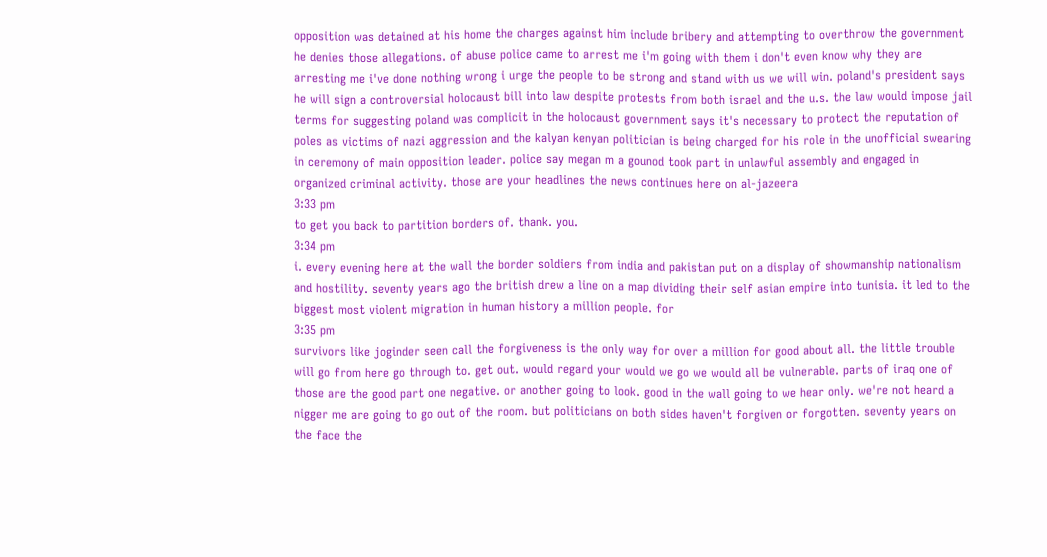opposition was detained at his home the charges against him include bribery and attempting to overthrow the government he denies those allegations. of abuse police came to arrest me i'm going with them i don't even know why they are arresting me i've done nothing wrong i urge the people to be strong and stand with us we will win. poland's president says he will sign a controversial holocaust bill into law despite protests from both israel and the u.s. the law would impose jail terms for suggesting poland was complicit in the holocaust government says it's necessary to protect the reputation of poles as victims of nazi aggression and the kalyan kenyan politician is being charged for his role in the unofficial swearing in ceremony of main opposition leader. police say megan m a gounod took part in unlawful assembly and engaged in organized criminal activity. those are your headlines the news continues here on al-jazeera
3:33 pm
to get you back to partition borders of. thank. you.
3:34 pm
i. every evening here at the wall the border soldiers from india and pakistan put on a display of showmanship nationalism and hostility. seventy years ago the british drew a line on a map dividing their self asian empire into tunisia. it led to the biggest most violent migration in human history a million people. for
3:35 pm
survivors like joginder seen call the forgiveness is the only way for over a million for good about all. the little trouble will go from here go through to. get out. would regard your would we go we would all be vulnerable. parts of iraq one of those are the good part one negative. or another going to look. good in the wall going to we hear only. we're not heard a nigger me are going to go out of the room. but politicians on both sides haven't forgiven or forgotten. seventy years on the face the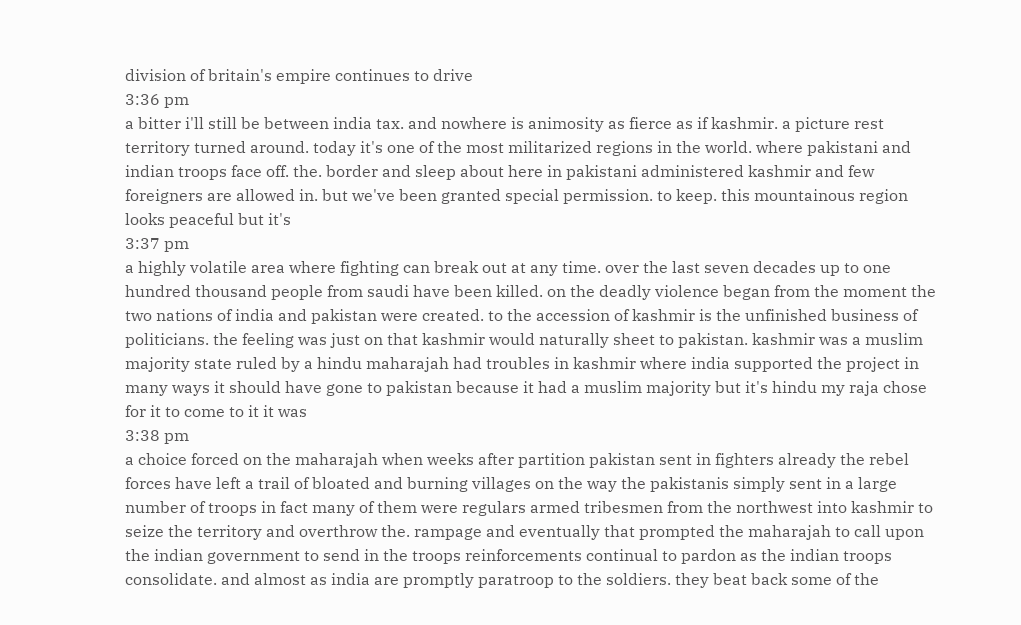division of britain's empire continues to drive
3:36 pm
a bitter i'll still be between india tax. and nowhere is animosity as fierce as if kashmir. a picture rest territory turned around. today it's one of the most militarized regions in the world. where pakistani and indian troops face off. the. border and sleep about here in pakistani administered kashmir and few foreigners are allowed in. but we've been granted special permission. to keep. this mountainous region looks peaceful but it's
3:37 pm
a highly volatile area where fighting can break out at any time. over the last seven decades up to one hundred thousand people from saudi have been killed. on the deadly violence began from the moment the two nations of india and pakistan were created. to the accession of kashmir is the unfinished business of politicians. the feeling was just on that kashmir would naturally sheet to pakistan. kashmir was a muslim majority state ruled by a hindu maharajah had troubles in kashmir where india supported the project in many ways it should have gone to pakistan because it had a muslim majority but it's hindu my raja chose for it to come to it it was
3:38 pm
a choice forced on the maharajah when weeks after partition pakistan sent in fighters already the rebel forces have left a trail of bloated and burning villages on the way the pakistanis simply sent in a large number of troops in fact many of them were regulars armed tribesmen from the northwest into kashmir to seize the territory and overthrow the. rampage and eventually that prompted the maharajah to call upon the indian government to send in the troops reinforcements continual to pardon as the indian troops consolidate. and almost as india are promptly paratroop to the soldiers. they beat back some of the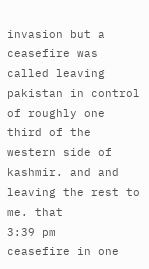invasion but a ceasefire was called leaving pakistan in control of roughly one third of the western side of kashmir. and and leaving the rest to me. that
3:39 pm
ceasefire in one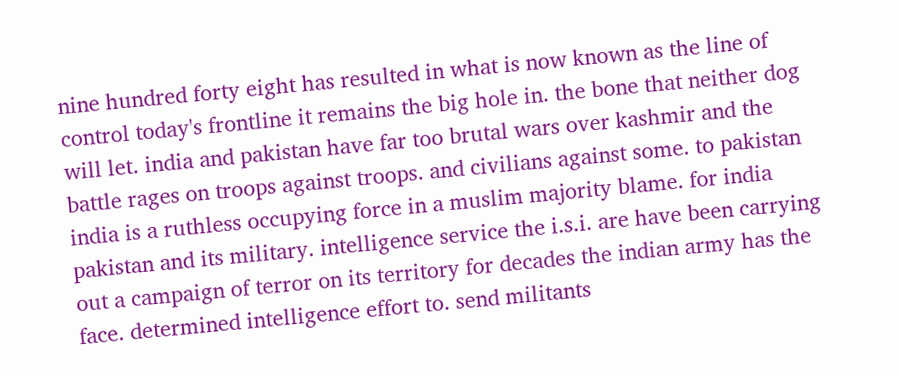nine hundred forty eight has resulted in what is now known as the line of control today's frontline it remains the big hole in. the bone that neither dog will let. india and pakistan have far too brutal wars over kashmir and the battle rages on troops against troops. and civilians against some. to pakistan india is a ruthless occupying force in a muslim majority blame. for india pakistan and its military. intelligence service the i.s.i. are have been carrying out a campaign of terror on its territory for decades the indian army has the face. determined intelligence effort to. send militants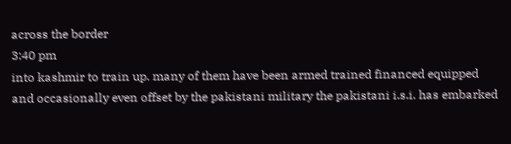across the border
3:40 pm
into kashmir to train up. many of them have been armed trained financed equipped and occasionally even offset by the pakistani military the pakistani i.s.i. has embarked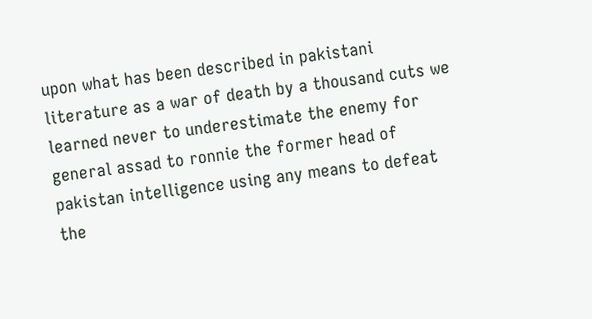upon what has been described in pakistani literature as a war of death by a thousand cuts we learned never to underestimate the enemy for general assad to ronnie the former head of pakistan intelligence using any means to defeat the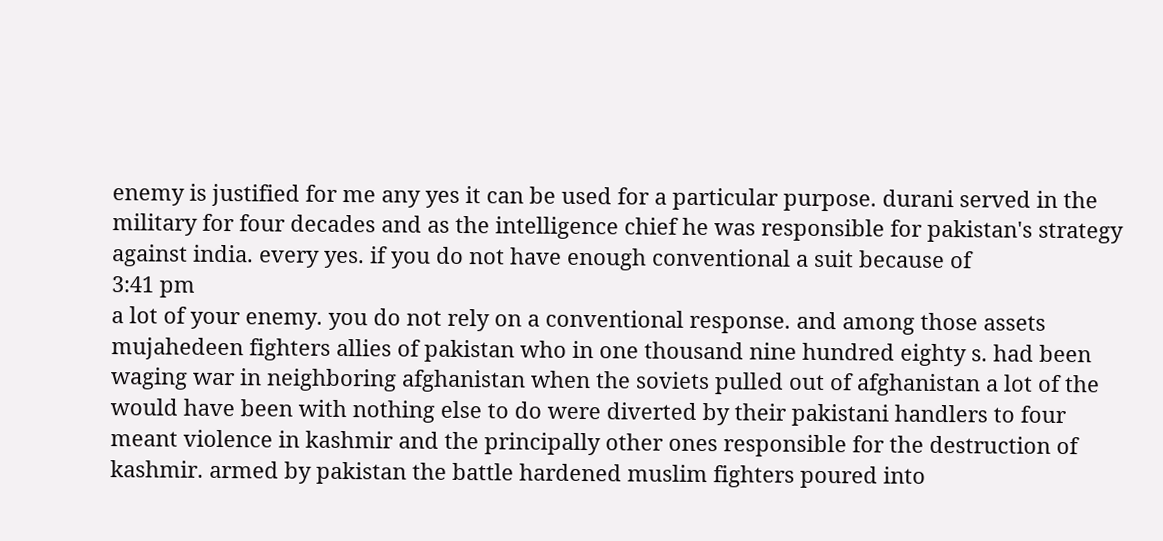enemy is justified for me any yes it can be used for a particular purpose. durani served in the military for four decades and as the intelligence chief he was responsible for pakistan's strategy against india. every yes. if you do not have enough conventional a suit because of
3:41 pm
a lot of your enemy. you do not rely on a conventional response. and among those assets mujahedeen fighters allies of pakistan who in one thousand nine hundred eighty s. had been waging war in neighboring afghanistan when the soviets pulled out of afghanistan a lot of the would have been with nothing else to do were diverted by their pakistani handlers to four meant violence in kashmir and the principally other ones responsible for the destruction of kashmir. armed by pakistan the battle hardened muslim fighters poured into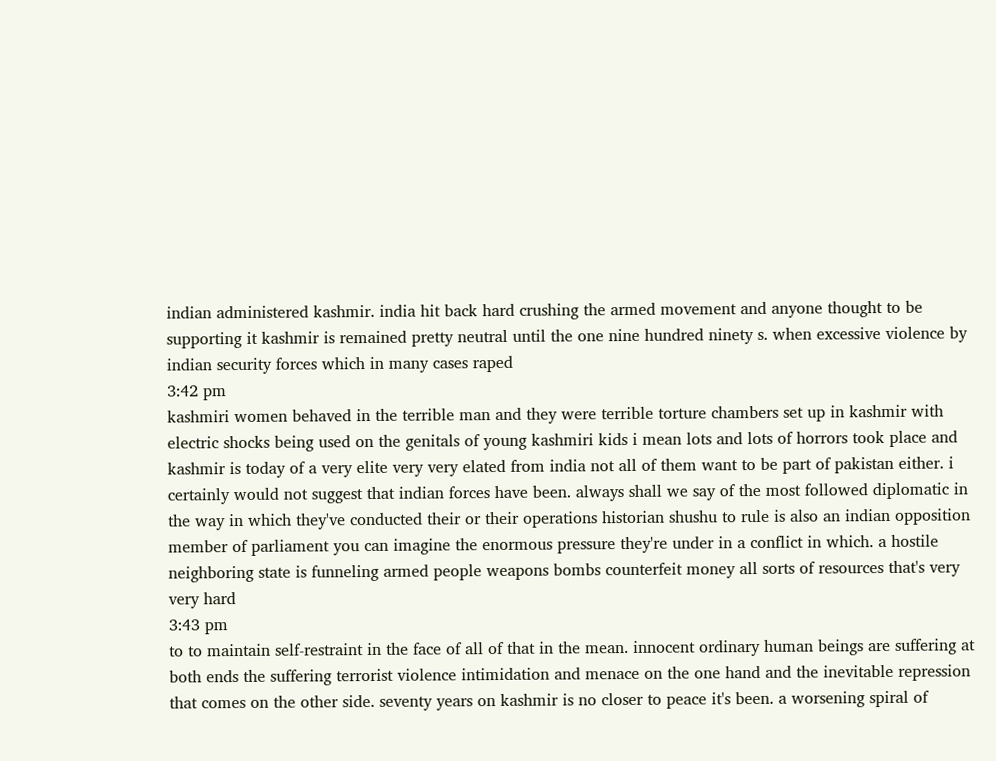indian administered kashmir. india hit back hard crushing the armed movement and anyone thought to be supporting it kashmir is remained pretty neutral until the one nine hundred ninety s. when excessive violence by indian security forces which in many cases raped
3:42 pm
kashmiri women behaved in the terrible man and they were terrible torture chambers set up in kashmir with electric shocks being used on the genitals of young kashmiri kids i mean lots and lots of horrors took place and kashmir is today of a very elite very very elated from india not all of them want to be part of pakistan either. i certainly would not suggest that indian forces have been. always shall we say of the most followed diplomatic in the way in which they've conducted their or their operations historian shushu to rule is also an indian opposition member of parliament you can imagine the enormous pressure they're under in a conflict in which. a hostile neighboring state is funneling armed people weapons bombs counterfeit money all sorts of resources that's very very hard
3:43 pm
to to maintain self-restraint in the face of all of that in the mean. innocent ordinary human beings are suffering at both ends the suffering terrorist violence intimidation and menace on the one hand and the inevitable repression that comes on the other side. seventy years on kashmir is no closer to peace it's been. a worsening spiral of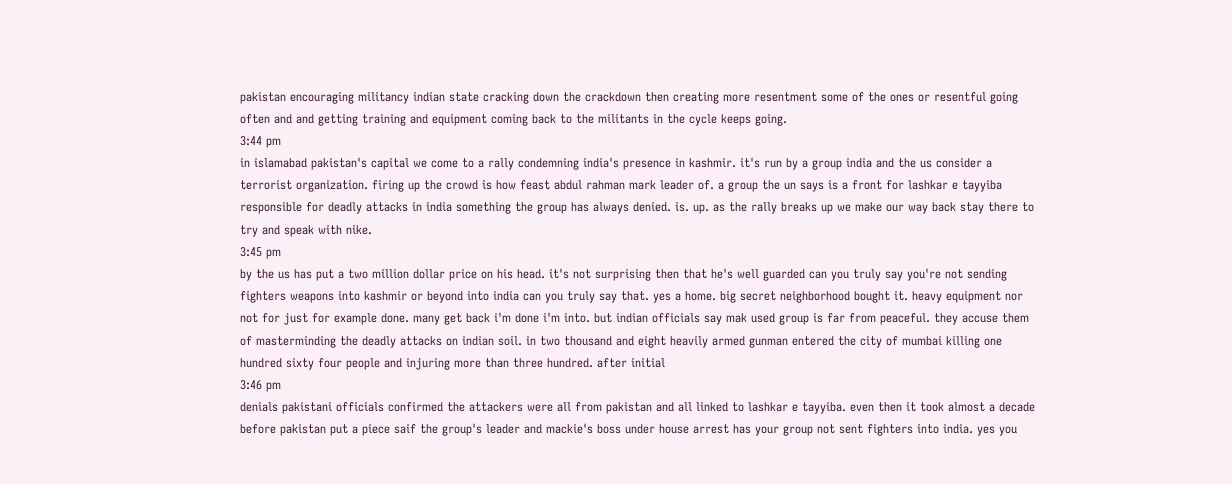pakistan encouraging militancy indian state cracking down the crackdown then creating more resentment some of the ones or resentful going often and and getting training and equipment coming back to the militants in the cycle keeps going.
3:44 pm
in islamabad pakistan's capital we come to a rally condemning india's presence in kashmir. it's run by a group india and the us consider a terrorist organization. firing up the crowd is how feast abdul rahman mark leader of. a group the un says is a front for lashkar e tayyiba responsible for deadly attacks in india something the group has always denied. is. up. as the rally breaks up we make our way back stay there to try and speak with nike.
3:45 pm
by the us has put a two million dollar price on his head. it's not surprising then that he's well guarded can you truly say you're not sending fighters weapons into kashmir or beyond into india can you truly say that. yes a home. big secret neighborhood bought it. heavy equipment nor not for just for example done. many get back i'm done i'm into. but indian officials say mak used group is far from peaceful. they accuse them of masterminding the deadly attacks on indian soil. in two thousand and eight heavily armed gunman entered the city of mumbai killing one hundred sixty four people and injuring more than three hundred. after initial
3:46 pm
denials pakistani officials confirmed the attackers were all from pakistan and all linked to lashkar e tayyiba. even then it took almost a decade before pakistan put a piece saif the group's leader and mackie's boss under house arrest has your group not sent fighters into india. yes you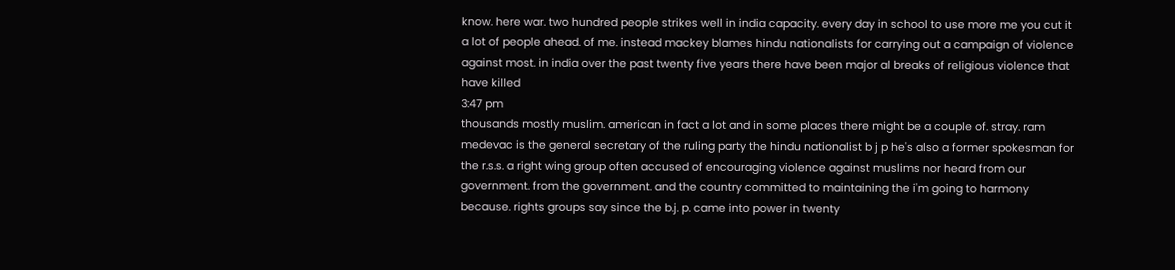know. here war. two hundred people strikes well in india capacity. every day in school to use more me you cut it a lot of people ahead. of me. instead mackey blames hindu nationalists for carrying out a campaign of violence against most. in india over the past twenty five years there have been major al breaks of religious violence that have killed
3:47 pm
thousands mostly muslim. american in fact a lot and in some places there might be a couple of. stray. ram medevac is the general secretary of the ruling party the hindu nationalist b j p he's also a former spokesman for the r.s.s. a right wing group often accused of encouraging violence against muslims nor heard from our government. from the government. and the country committed to maintaining the i'm going to harmony because. rights groups say since the b.j. p. came into power in twenty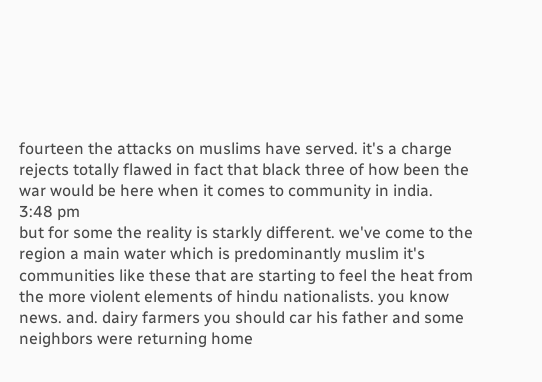fourteen the attacks on muslims have served. it's a charge rejects totally flawed in fact that black three of how been the war would be here when it comes to community in india.
3:48 pm
but for some the reality is starkly different. we've come to the region a main water which is predominantly muslim it's communities like these that are starting to feel the heat from the more violent elements of hindu nationalists. you know news. and. dairy farmers you should car his father and some neighbors were returning home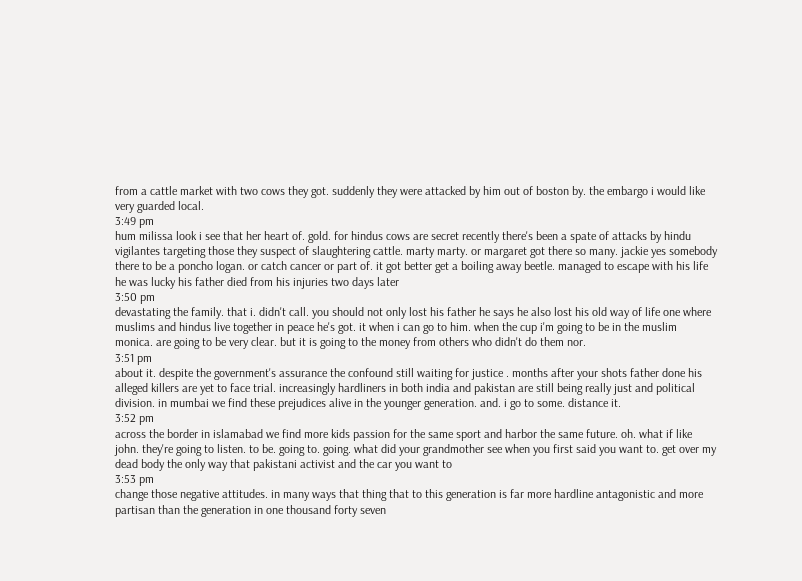from a cattle market with two cows they got. suddenly they were attacked by him out of boston by. the embargo i would like very guarded local.
3:49 pm
hum milissa look i see that her heart of. gold. for hindus cows are secret recently there's been a spate of attacks by hindu vigilantes targeting those they suspect of slaughtering cattle. marty marty. or margaret got there so many. jackie yes somebody there to be a poncho logan. or catch cancer or part of. it got better get a boiling away beetle. managed to escape with his life he was lucky his father died from his injuries two days later
3:50 pm
devastating the family. that i. didn't call. you should not only lost his father he says he also lost his old way of life one where muslims and hindus live together in peace he's got. it when i can go to him. when the cup i'm going to be in the muslim monica. are going to be very clear. but it is going to the money from others who didn't do them nor.
3:51 pm
about it. despite the government's assurance the confound still waiting for justice . months after your shots father done his alleged killers are yet to face trial. increasingly hardliners in both india and pakistan are still being really just and political division. in mumbai we find these prejudices alive in the younger generation. and. i go to some. distance it.
3:52 pm
across the border in islamabad we find more kids passion for the same sport and harbor the same future. oh. what if like john. they're going to listen. to be. going to. going. what did your grandmother see when you first said you want to. get over my dead body the only way that pakistani activist and the car you want to
3:53 pm
change those negative attitudes. in many ways that thing that to this generation is far more hardline antagonistic and more partisan than the generation in one thousand forty seven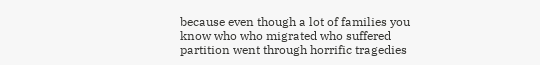because even though a lot of families you know who who migrated who suffered partition went through horrific tragedies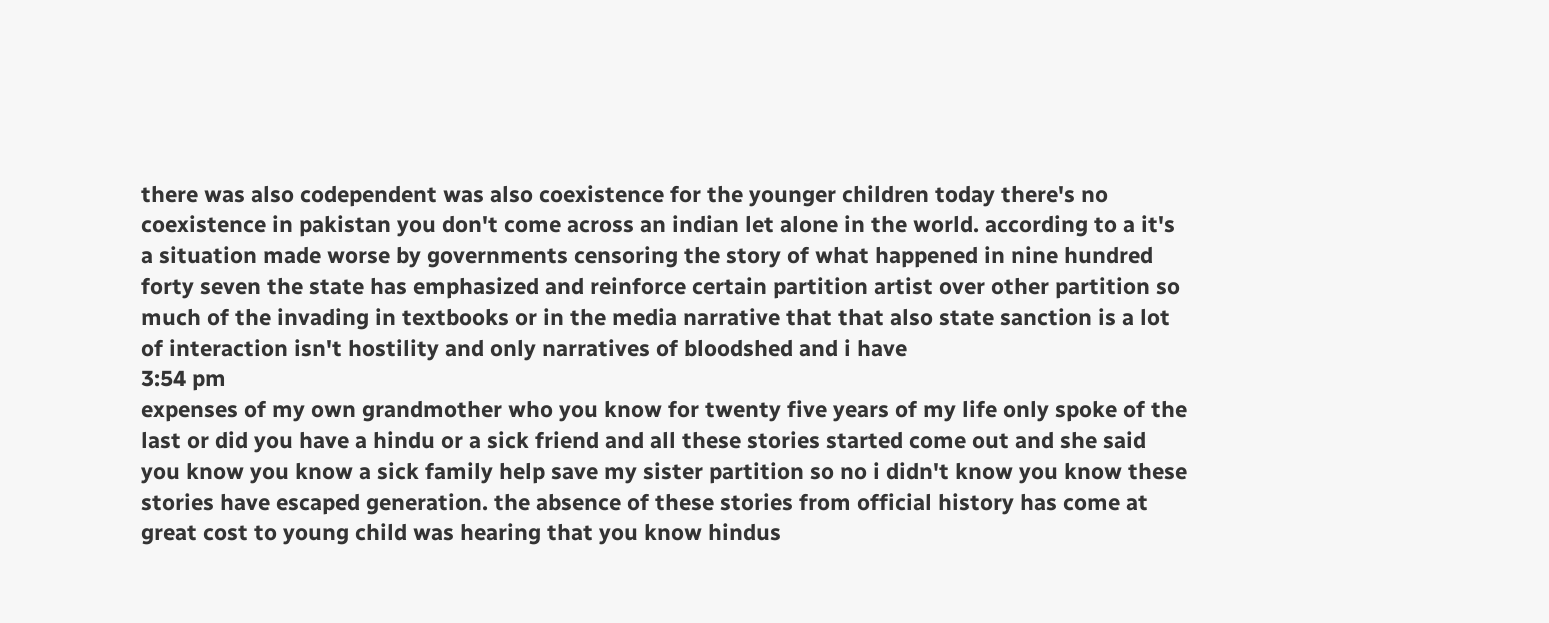there was also codependent was also coexistence for the younger children today there's no coexistence in pakistan you don't come across an indian let alone in the world. according to a it's a situation made worse by governments censoring the story of what happened in nine hundred forty seven the state has emphasized and reinforce certain partition artist over other partition so much of the invading in textbooks or in the media narrative that that also state sanction is a lot of interaction isn't hostility and only narratives of bloodshed and i have
3:54 pm
expenses of my own grandmother who you know for twenty five years of my life only spoke of the last or did you have a hindu or a sick friend and all these stories started come out and she said you know you know a sick family help save my sister partition so no i didn't know you know these stories have escaped generation. the absence of these stories from official history has come at great cost to young child was hearing that you know hindus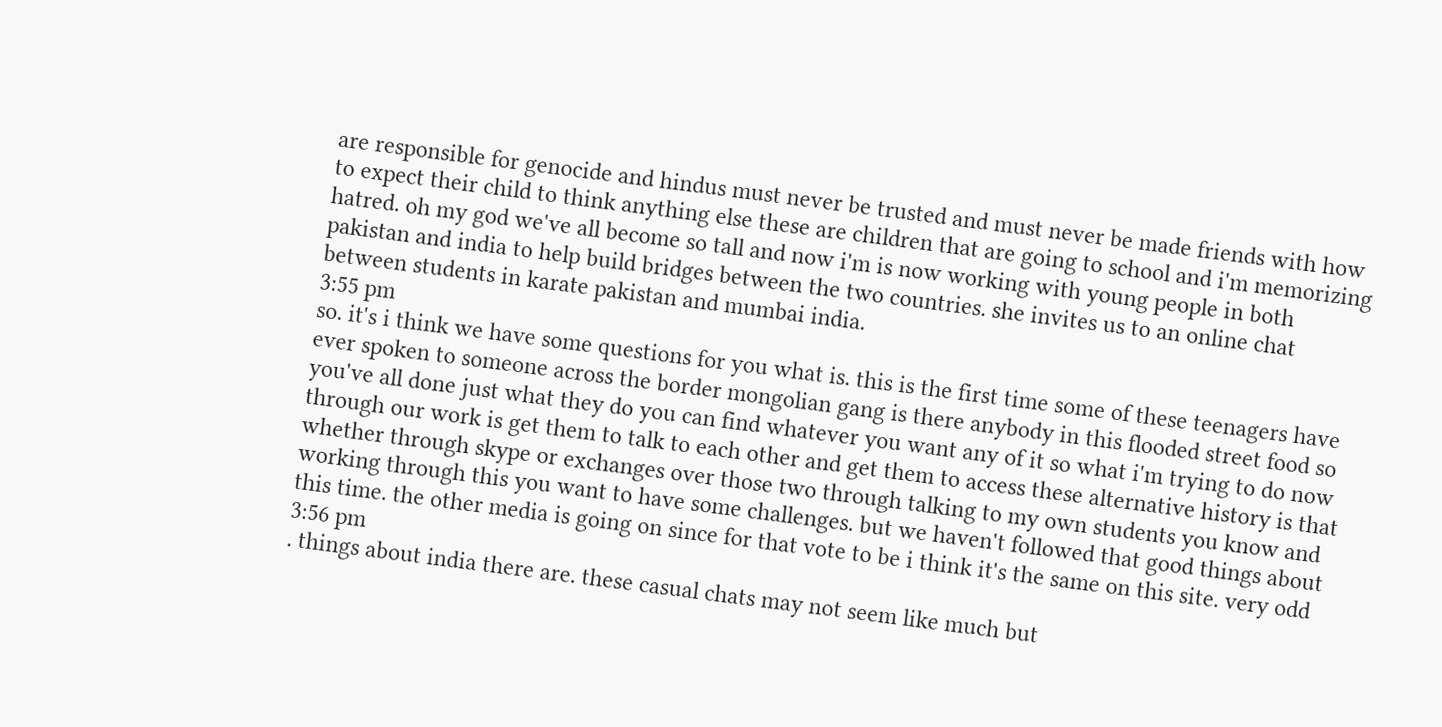are responsible for genocide and hindus must never be trusted and must never be made friends with how to expect their child to think anything else these are children that are going to school and i'm memorizing hatred. oh my god we've all become so tall and now i'm is now working with young people in both pakistan and india to help build bridges between the two countries. she invites us to an online chat between students in karate pakistan and mumbai india.
3:55 pm
so. it's i think we have some questions for you what is. this is the first time some of these teenagers have ever spoken to someone across the border mongolian gang is there anybody in this flooded street food so you've all done just what they do you can find whatever you want any of it so what i'm trying to do now through our work is get them to talk to each other and get them to access these alternative history is that whether through skype or exchanges over those two through talking to my own students you know and working through this you want to have some challenges. but we haven't followed that good things about this time. the other media is going on since for that vote to be i think it's the same on this site. very odd
3:56 pm
. things about india there are. these casual chats may not seem like much but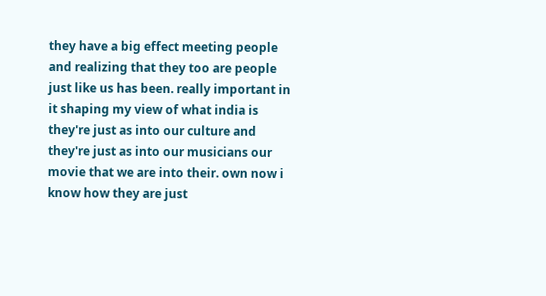they have a big effect meeting people and realizing that they too are people just like us has been. really important in it shaping my view of what india is they're just as into our culture and they're just as into our musicians our movie that we are into their. own now i know how they are just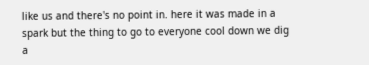like us and there's no point in. here it was made in a spark but the thing to go to everyone cool down we dig a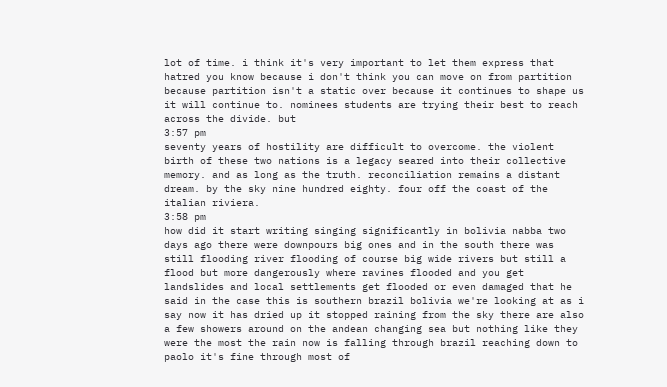lot of time. i think it's very important to let them express that hatred you know because i don't think you can move on from partition because partition isn't a static over because it continues to shape us it will continue to. nominees students are trying their best to reach across the divide. but
3:57 pm
seventy years of hostility are difficult to overcome. the violent birth of these two nations is a legacy seared into their collective memory. and as long as the truth. reconciliation remains a distant dream. by the sky nine hundred eighty. four off the coast of the italian riviera.
3:58 pm
how did it start writing singing significantly in bolivia nabba two days ago there were downpours big ones and in the south there was still flooding river flooding of course big wide rivers but still a flood but more dangerously where ravines flooded and you get landslides and local settlements get flooded or even damaged that he said in the case this is southern brazil bolivia we're looking at as i say now it has dried up it stopped raining from the sky there are also a few showers around on the andean changing sea but nothing like they were the most the rain now is falling through brazil reaching down to paolo it's fine through most of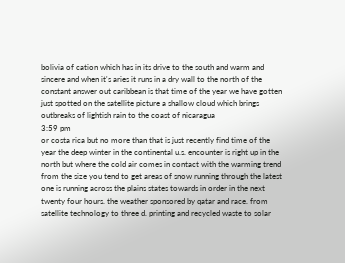bolivia of cation which has in its drive to the south and warm and sincere and when it's aries it runs in a dry wall to the north of the constant answer out caribbean is that time of the year we have gotten just spotted on the satellite picture a shallow cloud which brings outbreaks of lightish rain to the coast of nicaragua
3:59 pm
or costa rica but no more than that is just recently find time of the year the deep winter in the continental u.s. encounter is right up in the north but where the cold air comes in contact with the warming trend from the size you tend to get areas of snow running through the latest one is running across the plains states towards in order in the next twenty four hours. the weather sponsored by qatar and race. from satellite technology to three d. printing and recycled waste to solar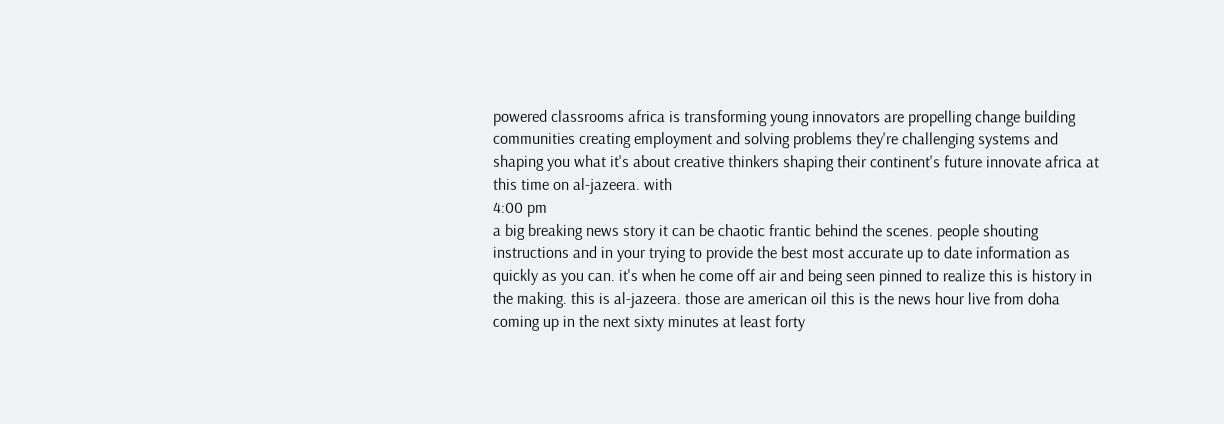powered classrooms africa is transforming young innovators are propelling change building communities creating employment and solving problems they're challenging systems and shaping you what it's about creative thinkers shaping their continent's future innovate africa at this time on al-jazeera. with
4:00 pm
a big breaking news story it can be chaotic frantic behind the scenes. people shouting instructions and in your trying to provide the best most accurate up to date information as quickly as you can. it's when he come off air and being seen pinned to realize this is history in the making. this is al-jazeera. those are american oil this is the news hour live from doha coming up in the next sixty minutes at least forty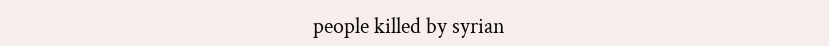people killed by syrian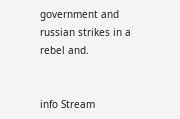government and russian strikes in a rebel and.


info Stream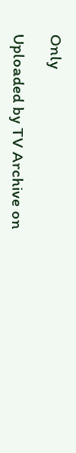Only

Uploaded by TV Archive on